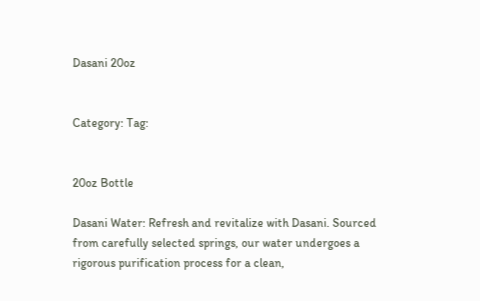Dasani 20oz


Category: Tag:


20oz Bottle

Dasani Water: Refresh and revitalize with Dasani. Sourced from carefully selected springs, our water undergoes a rigorous purification process for a clean,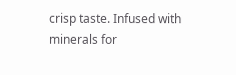crisp taste. Infused with minerals for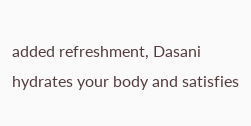added refreshment, Dasani hydrates your body and satisfies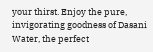your thirst. Enjoy the pure, invigorating goodness of Dasani Water, the perfect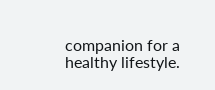companion for a healthy lifestyle.